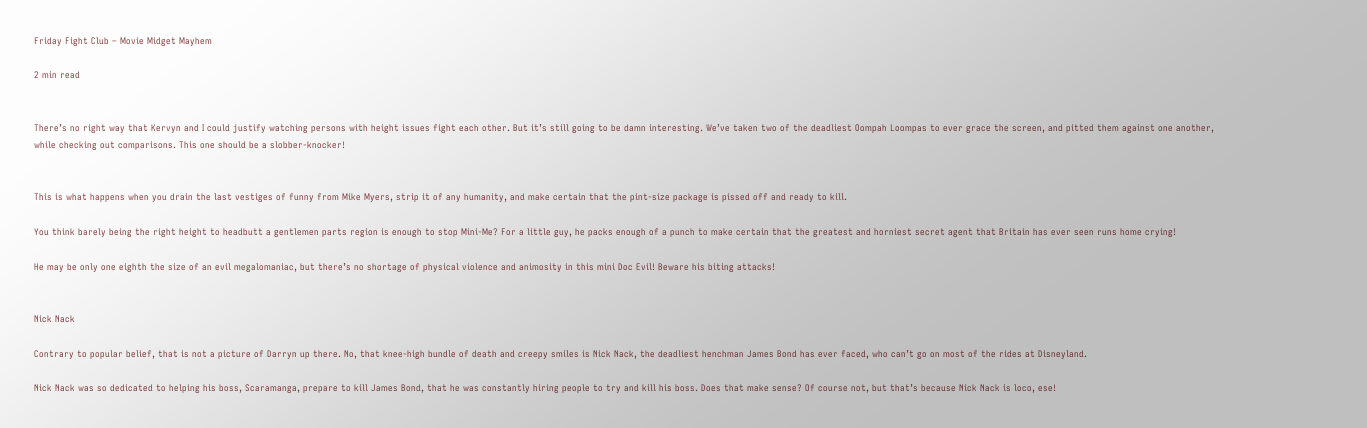Friday Fight Club – Movie Midget Mayhem

2 min read


There’s no right way that Kervyn and I could justify watching persons with height issues fight each other. But it’s still going to be damn interesting. We’ve taken two of the deadliest Oompah Loompas to ever grace the screen, and pitted them against one another, while checking out comparisons. This one should be a slobber-knocker!


This is what happens when you drain the last vestiges of funny from Mike Myers, strip it of any humanity, and make certain that the pint-size package is pissed off and ready to kill.

You think barely being the right height to headbutt a gentlemen parts region is enough to stop Mini-Me? For a little guy, he packs enough of a punch to make certain that the greatest and horniest secret agent that Britain has ever seen runs home crying!

He may be only one eighth the size of an evil megalomaniac, but there’s no shortage of physical violence and animosity in this mini Doc Evil! Beware his biting attacks!


Nick Nack

Contrary to popular belief, that is not a picture of Darryn up there. No, that knee-high bundle of death and creepy smiles is Nick Nack, the deadliest henchman James Bond has ever faced, who can’t go on most of the rides at Disneyland.

Nick Nack was so dedicated to helping his boss, Scaramanga, prepare to kill James Bond, that he was constantly hiring people to try and kill his boss. Does that make sense? Of course not, but that’s because Nick Nack is loco, ese!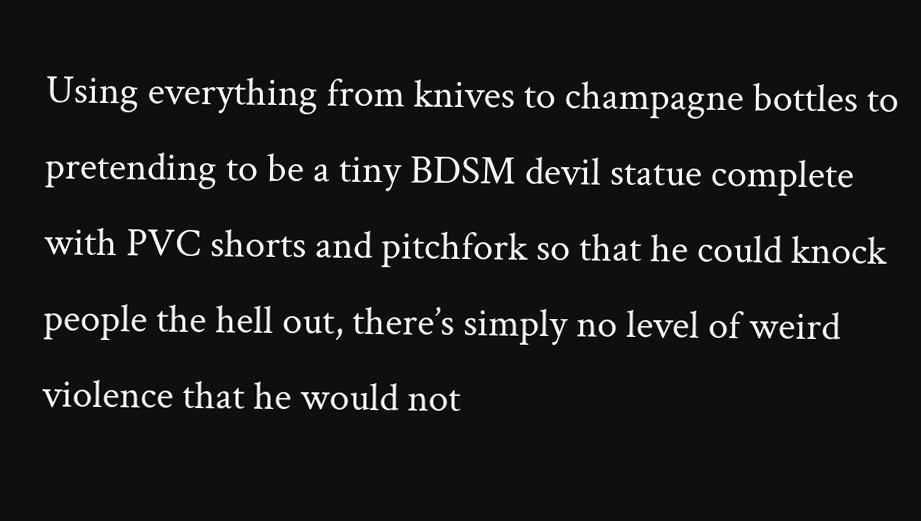Using everything from knives to champagne bottles to pretending to be a tiny BDSM devil statue complete with PVC shorts and pitchfork so that he could knock people the hell out, there’s simply no level of weird violence that he would not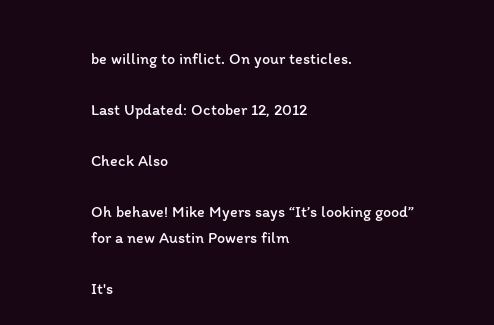be willing to inflict. On your testicles.

Last Updated: October 12, 2012

Check Also

Oh behave! Mike Myers says “It’s looking good” for a new Austin Powers film

It's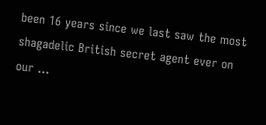been 16 years since we last saw the most shagadelic British secret agent ever on our …